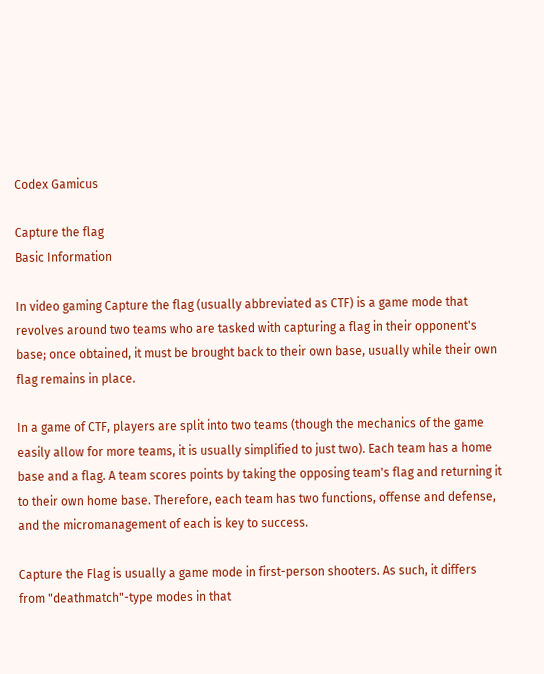Codex Gamicus

Capture the flag
Basic Information

In video gaming Capture the flag (usually abbreviated as CTF) is a game mode that revolves around two teams who are tasked with capturing a flag in their opponent's base; once obtained, it must be brought back to their own base, usually while their own flag remains in place.

In a game of CTF, players are split into two teams (though the mechanics of the game easily allow for more teams, it is usually simplified to just two). Each team has a home base and a flag. A team scores points by taking the opposing team's flag and returning it to their own home base. Therefore, each team has two functions, offense and defense, and the micromanagement of each is key to success.

Capture the Flag is usually a game mode in first-person shooters. As such, it differs from "deathmatch"-type modes in that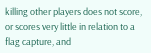killing other players does not score, or scores very little in relation to a flag capture, and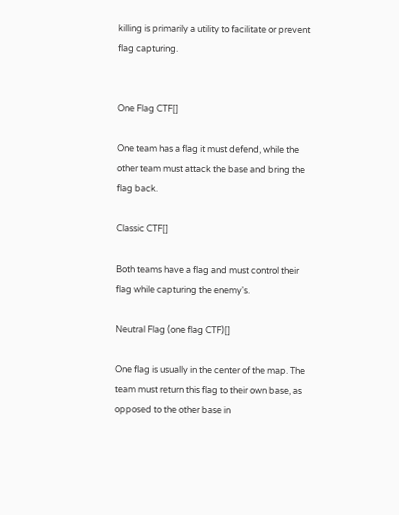killing is primarily a utility to facilitate or prevent flag capturing.


One Flag CTF[]

One team has a flag it must defend, while the other team must attack the base and bring the flag back.

Classic CTF[]

Both teams have a flag and must control their flag while capturing the enemy's.

Neutral Flag (one flag CTF)[]

One flag is usually in the center of the map. The team must return this flag to their own base, as opposed to the other base in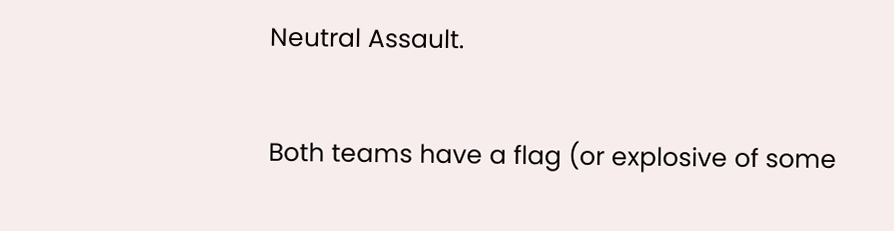Neutral Assault.


Both teams have a flag (or explosive of some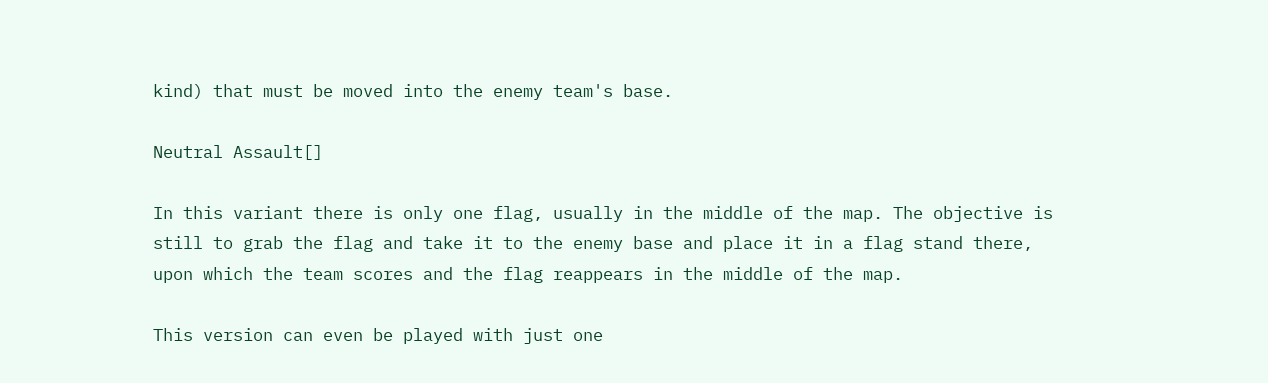kind) that must be moved into the enemy team's base.

Neutral Assault[]

In this variant there is only one flag, usually in the middle of the map. The objective is still to grab the flag and take it to the enemy base and place it in a flag stand there, upon which the team scores and the flag reappears in the middle of the map.

This version can even be played with just one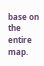base on the entire map.